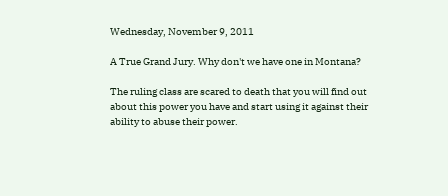Wednesday, November 9, 2011

A True Grand Jury. Why don't we have one in Montana?

The ruling class are scared to death that you will find out about this power you have and start using it against their ability to abuse their power.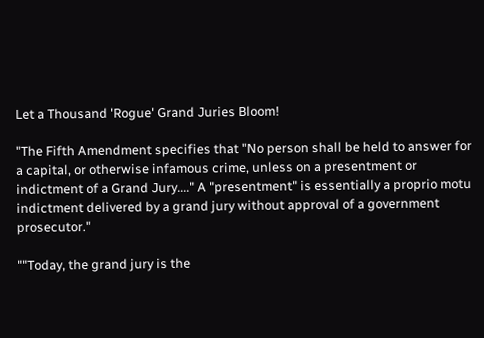Let a Thousand 'Rogue' Grand Juries Bloom!

"The Fifth Amendment specifies that "No person shall be held to answer for a capital, or otherwise infamous crime, unless on a presentment or indictment of a Grand Jury...." A "presentment" is essentially a proprio motu indictment delivered by a grand jury without approval of a government prosecutor."

""Today, the grand jury is the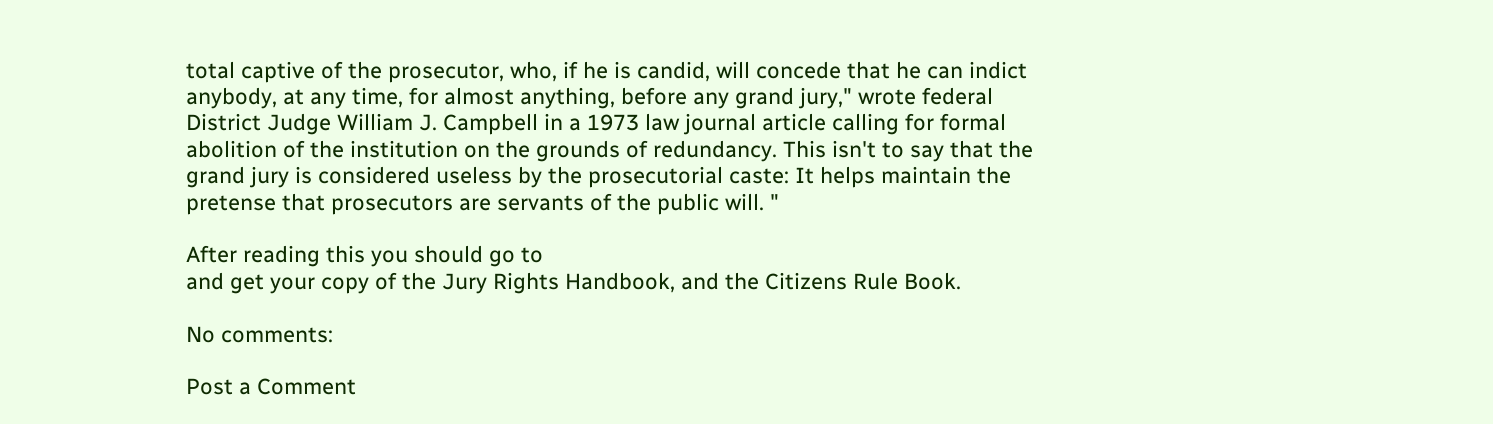total captive of the prosecutor, who, if he is candid, will concede that he can indict anybody, at any time, for almost anything, before any grand jury," wrote federal District Judge William J. Campbell in a 1973 law journal article calling for formal abolition of the institution on the grounds of redundancy. This isn't to say that the grand jury is considered useless by the prosecutorial caste: It helps maintain the pretense that prosecutors are servants of the public will. "

After reading this you should go to
and get your copy of the Jury Rights Handbook, and the Citizens Rule Book.

No comments:

Post a Comment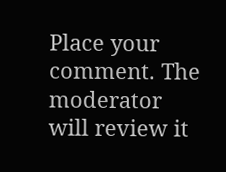Place your comment. The moderator will review it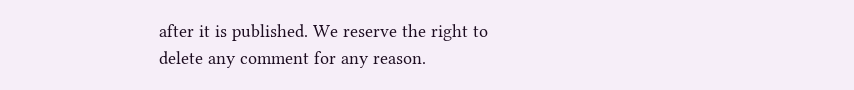after it is published. We reserve the right to delete any comment for any reason.